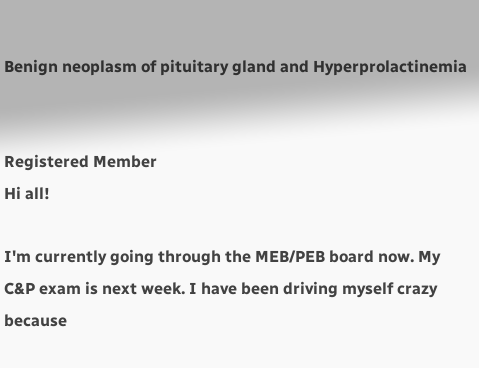Benign neoplasm of pituitary gland and Hyperprolactinemia


Registered Member
Hi all!

I'm currently going through the MEB/PEB board now. My C&P exam is next week. I have been driving myself crazy because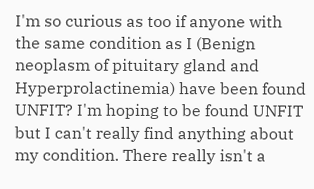I'm so curious as too if anyone with the same condition as I (Benign neoplasm of pituitary gland and Hyperprolactinemia) have been found UNFIT? I'm hoping to be found UNFIT but I can't really find anything about my condition. There really isn't a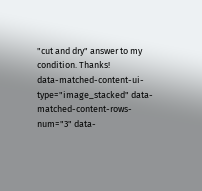"cut and dry" answer to my condition. Thanks!
data-matched-content-ui-type="image_stacked" data-matched-content-rows-num="3" data-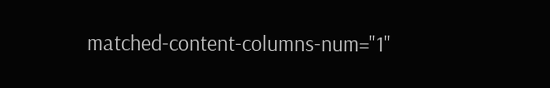matched-content-columns-num="1"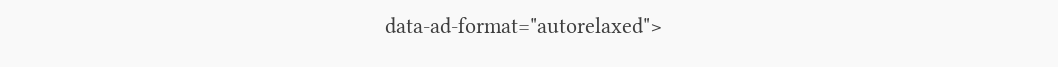data-ad-format="autorelaxed">